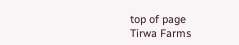top of page
Tirwa Farms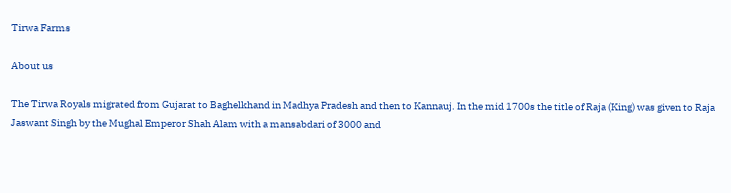Tirwa Farms

About us

The Tirwa Royals migrated from Gujarat to Baghelkhand in Madhya Pradesh and then to Kannauj. In the mid 1700s the title of Raja (King) was given to Raja Jaswant Singh by the Mughal Emperor Shah Alam with a mansabdari of 3000 and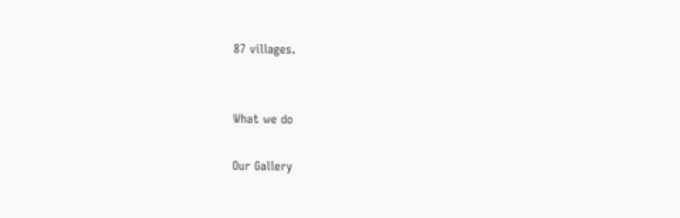87 villages.


What we do

Our Gallery